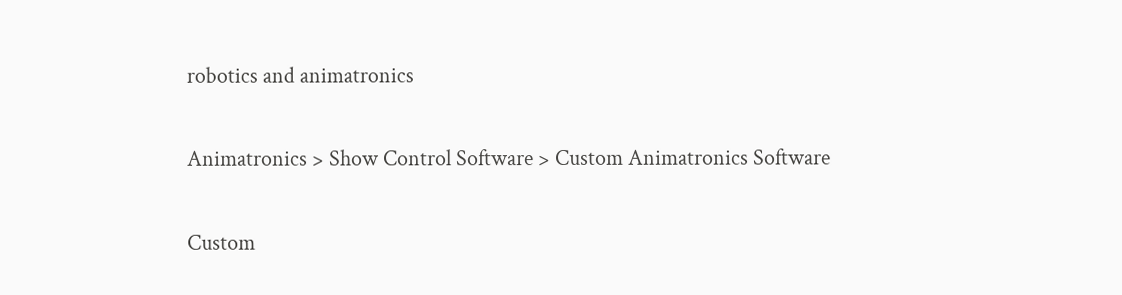robotics and animatronics

Animatronics > Show Control Software > Custom Animatronics Software

Custom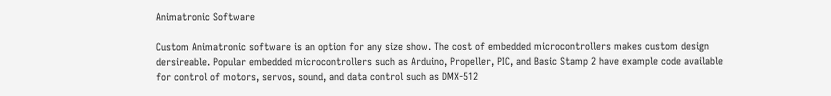Animatronic Software

Custom Animatronic software is an option for any size show. The cost of embedded microcontrollers makes custom design dersireable. Popular embedded microcontrollers such as Arduino, Propeller, PIC, and Basic Stamp 2 have example code available for control of motors, servos, sound, and data control such as DMX-512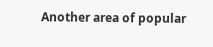Another area of popular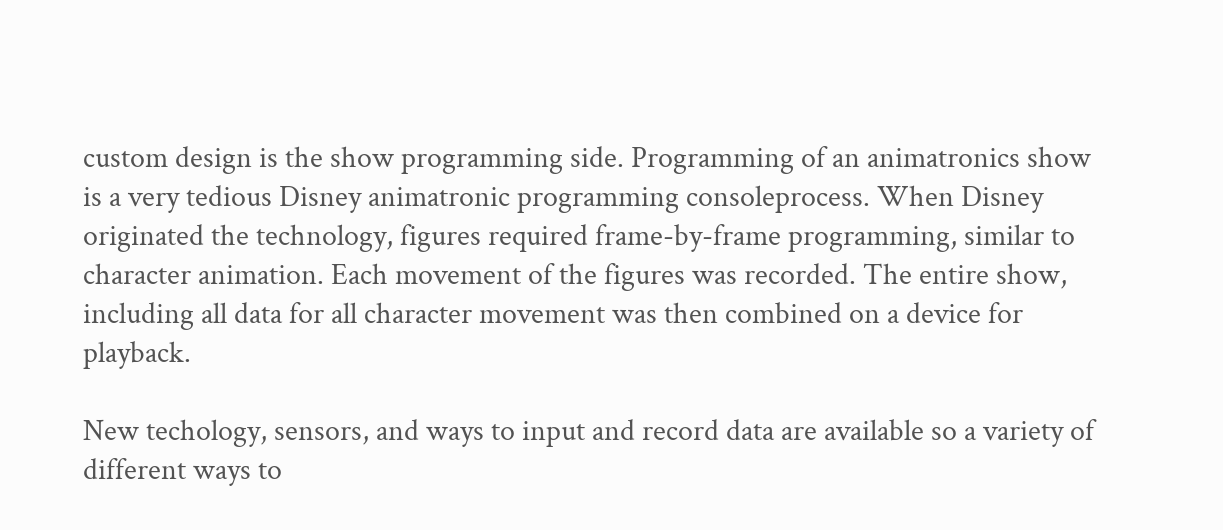custom design is the show programming side. Programming of an animatronics show is a very tedious Disney animatronic programming consoleprocess. When Disney originated the technology, figures required frame-by-frame programming, similar to character animation. Each movement of the figures was recorded. The entire show, including all data for all character movement was then combined on a device for playback.

New techology, sensors, and ways to input and record data are available so a variety of different ways to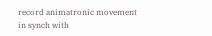record animatronic movement in synch with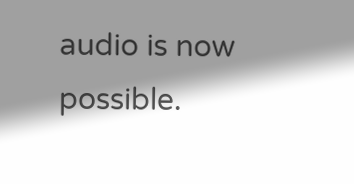audio is now possible.